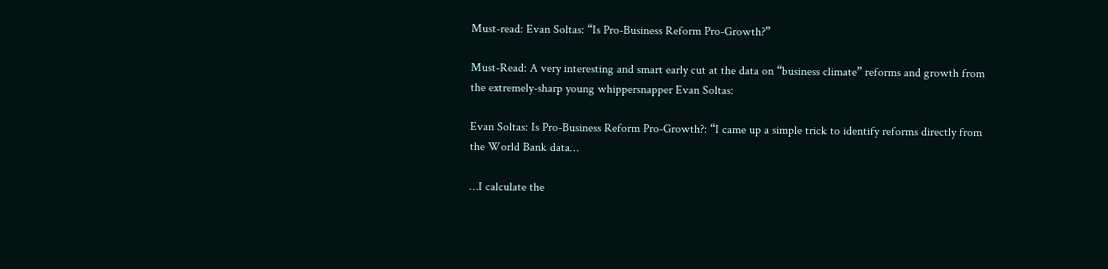Must-read: Evan Soltas: “Is Pro-Business Reform Pro-Growth?”

Must-Read: A very interesting and smart early cut at the data on “business climate” reforms and growth from the extremely-sharp young whippersnapper Evan Soltas:

Evan Soltas: Is Pro-Business Reform Pro-Growth?: “I came up a simple trick to identify reforms directly from the World Bank data…

…I calculate the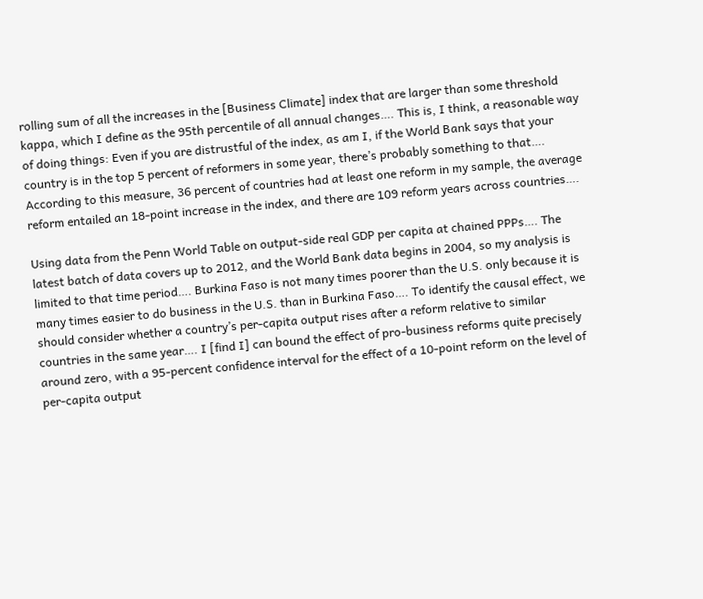rolling sum of all the increases in the [Business Climate] index that are larger than some threshold kappa, which I define as the 95th percentile of all annual changes…. This is, I think, a reasonable way of doing things: Even if you are distrustful of the index, as am I, if the World Bank says that your country is in the top 5 percent of reformers in some year, there’s probably something to that…. According to this measure, 36 percent of countries had at least one reform in my sample, the average reform entailed an 18-point increase in the index, and there are 109 reform years across countries….

Using data from the Penn World Table on output-side real GDP per capita at chained PPPs…. The latest batch of data covers up to 2012, and the World Bank data begins in 2004, so my analysis is limited to that time period…. Burkina Faso is not many times poorer than the U.S. only because it is many times easier to do business in the U.S. than in Burkina Faso…. To identify the causal effect, we should consider whether a country’s per-capita output rises after a reform relative to similar countries in the same year…. I [find I] can bound the effect of pro-business reforms quite precisely around zero, with a 95-percent confidence interval for the effect of a 10-point reform on the level of per-capita output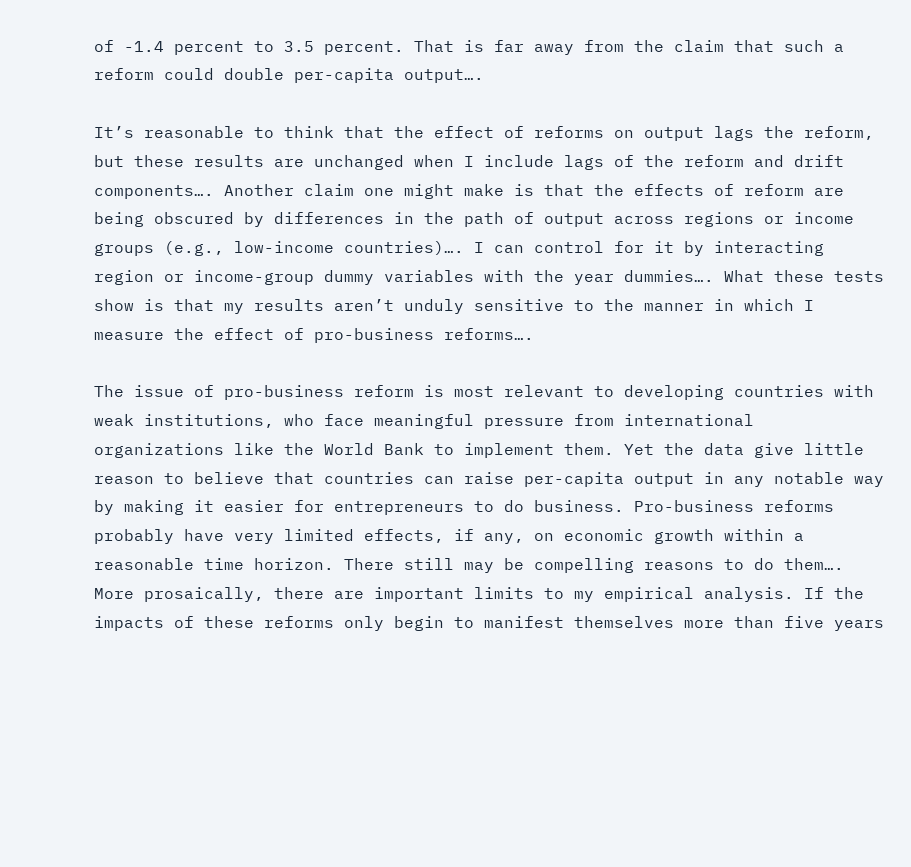of -1.4 percent to 3.5 percent. That is far away from the claim that such a reform could double per-capita output….

It’s reasonable to think that the effect of reforms on output lags the reform, but these results are unchanged when I include lags of the reform and drift components…. Another claim one might make is that the effects of reform are being obscured by differences in the path of output across regions or income groups (e.g., low-income countries)…. I can control for it by interacting region or income-group dummy variables with the year dummies…. What these tests show is that my results aren’t unduly sensitive to the manner in which I measure the effect of pro-business reforms….

The issue of pro-business reform is most relevant to developing countries with weak institutions, who face meaningful pressure from international organizations like the World Bank to implement them. Yet the data give little reason to believe that countries can raise per-capita output in any notable way by making it easier for entrepreneurs to do business. Pro-business reforms probably have very limited effects, if any, on economic growth within a reasonable time horizon. There still may be compelling reasons to do them…. More prosaically, there are important limits to my empirical analysis. If the impacts of these reforms only begin to manifest themselves more than five years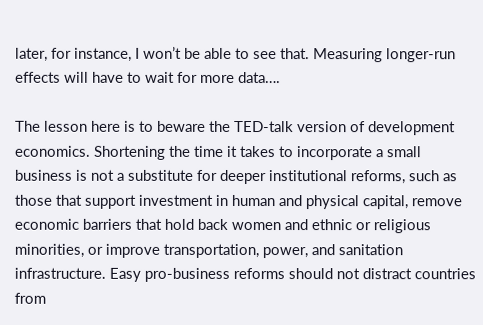later, for instance, I won’t be able to see that. Measuring longer-run effects will have to wait for more data….

The lesson here is to beware the TED-talk version of development economics. Shortening the time it takes to incorporate a small business is not a substitute for deeper institutional reforms, such as those that support investment in human and physical capital, remove economic barriers that hold back women and ethnic or religious minorities, or improve transportation, power, and sanitation infrastructure. Easy pro-business reforms should not distract countries from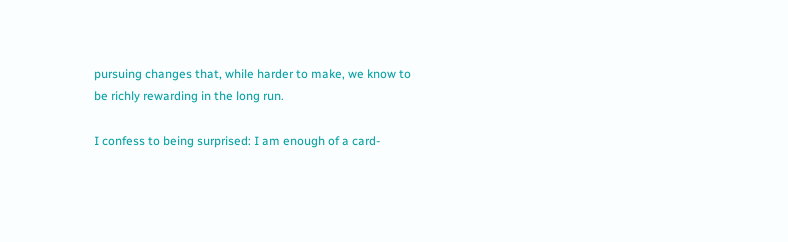pursuing changes that, while harder to make, we know to be richly rewarding in the long run.

I confess to being surprised: I am enough of a card-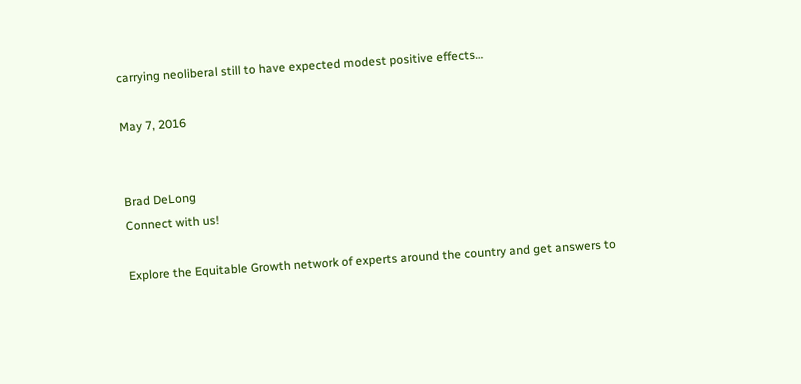carrying neoliberal still to have expected modest positive effects…

May 7, 2016


Brad DeLong
Connect with us!

Explore the Equitable Growth network of experts around the country and get answers to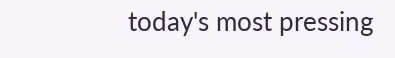today's most pressing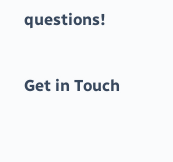questions!

Get in Touch